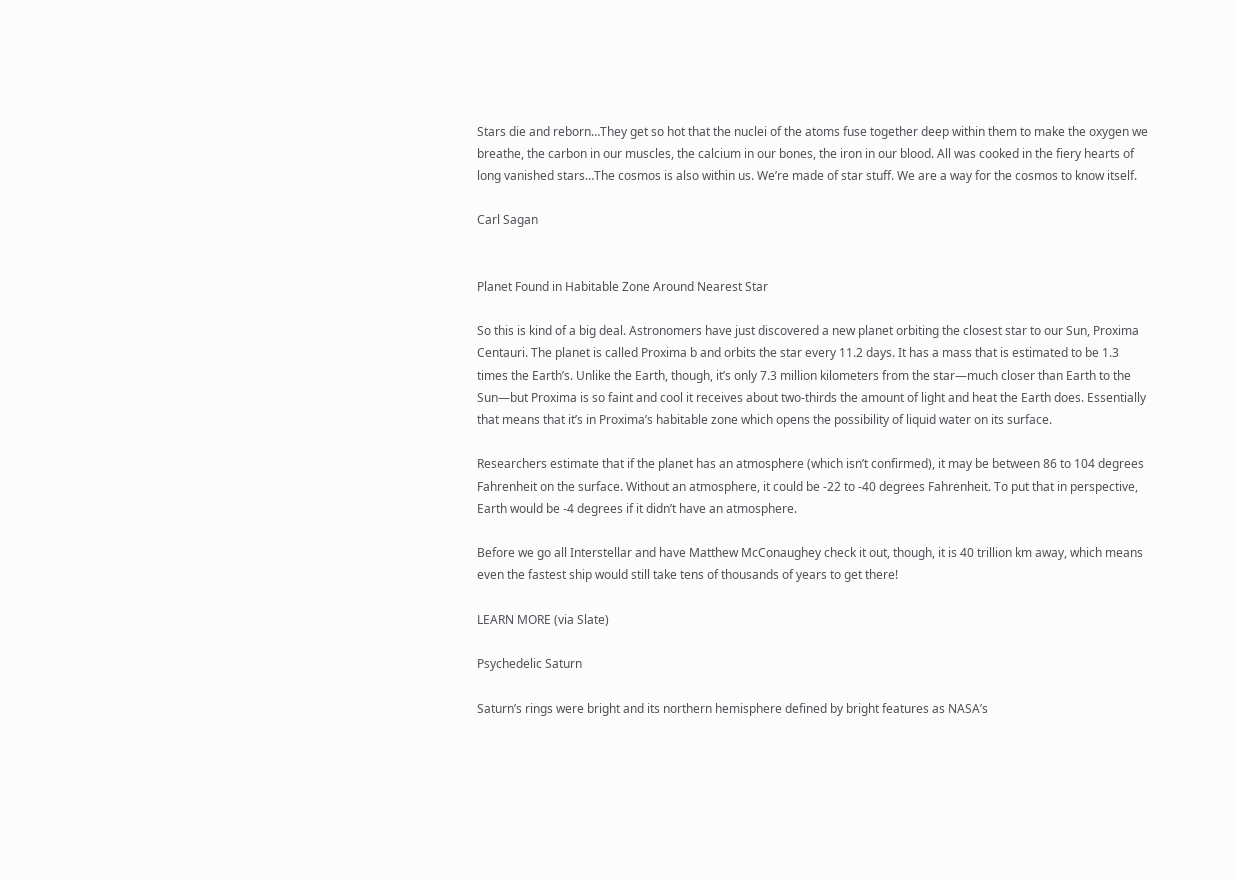Stars die and reborn…They get so hot that the nuclei of the atoms fuse together deep within them to make the oxygen we breathe, the carbon in our muscles, the calcium in our bones, the iron in our blood. All was cooked in the fiery hearts of long vanished stars…The cosmos is also within us. We’re made of star stuff. We are a way for the cosmos to know itself.

Carl Sagan


Planet Found in Habitable Zone Around Nearest Star

So this is kind of a big deal. Astronomers have just discovered a new planet orbiting the closest star to our Sun, Proxima Centauri. The planet is called Proxima b and orbits the star every 11.2 days. It has a mass that is estimated to be 1.3 times the Earth’s. Unlike the Earth, though, it’s only 7.3 million kilometers from the star—much closer than Earth to the Sun—but Proxima is so faint and cool it receives about two-thirds the amount of light and heat the Earth does. Essentially that means that it’s in Proxima’s habitable zone which opens the possibility of liquid water on its surface.

Researchers estimate that if the planet has an atmosphere (which isn’t confirmed), it may be between 86 to 104 degrees Fahrenheit on the surface. Without an atmosphere, it could be -22 to -40 degrees Fahrenheit. To put that in perspective, Earth would be -4 degrees if it didn’t have an atmosphere.

Before we go all Interstellar and have Matthew McConaughey check it out, though, it is 40 trillion km away, which means even the fastest ship would still take tens of thousands of years to get there!

LEARN MORE (via Slate)

Psychedelic Saturn

Saturn’s rings were bright and its northern hemisphere defined by bright features as NASA’s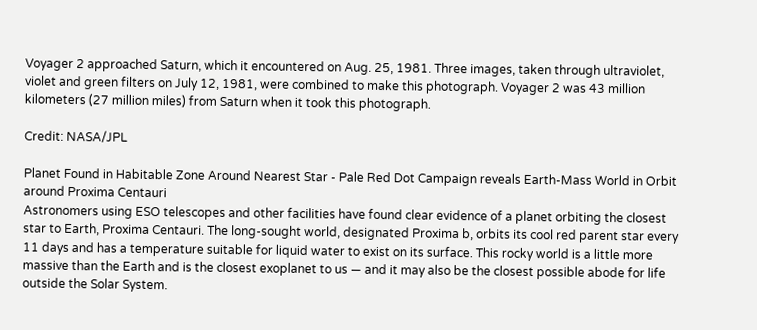Voyager 2 approached Saturn, which it encountered on Aug. 25, 1981. Three images, taken through ultraviolet, violet and green filters on July 12, 1981, were combined to make this photograph. Voyager 2 was 43 million kilometers (27 million miles) from Saturn when it took this photograph.

Credit: NASA/JPL

Planet Found in Habitable Zone Around Nearest Star - Pale Red Dot Campaign reveals Earth-Mass World in Orbit around Proxima Centauri
Astronomers using ESO telescopes and other facilities have found clear evidence of a planet orbiting the closest star to Earth, Proxima Centauri. The long-sought world, designated Proxima b, orbits its cool red parent star every 11 days and has a temperature suitable for liquid water to exist on its surface. This rocky world is a little more massive than the Earth and is the closest exoplanet to us — and it may also be the closest possible abode for life outside the Solar System.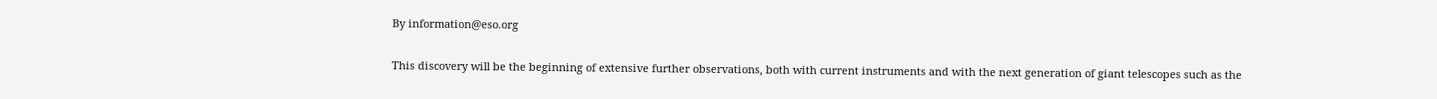By information@eso.org


This discovery will be the beginning of extensive further observations, both with current instruments and with the next generation of giant telescopes such as the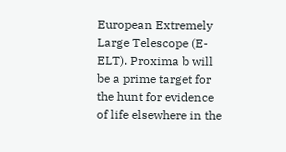European Extremely Large Telescope (E-ELT). Proxima b will be a prime target for the hunt for evidence of life elsewhere in the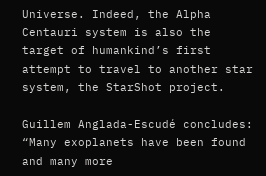Universe. Indeed, the Alpha Centauri system is also the target of humankind’s first attempt to travel to another star system, the StarShot project.

Guillem Anglada-Escudé concludes: “Many exoplanets have been found and many more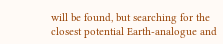will be found, but searching for the closest potential Earth-analogue and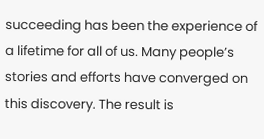succeeding has been the experience of a lifetime for all of us. Many people’s stories and efforts have converged on this discovery. The result is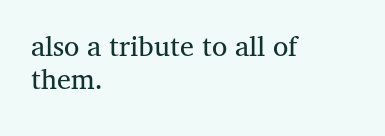also a tribute to all of them.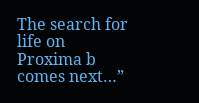The search for life on Proxima b comes next…”